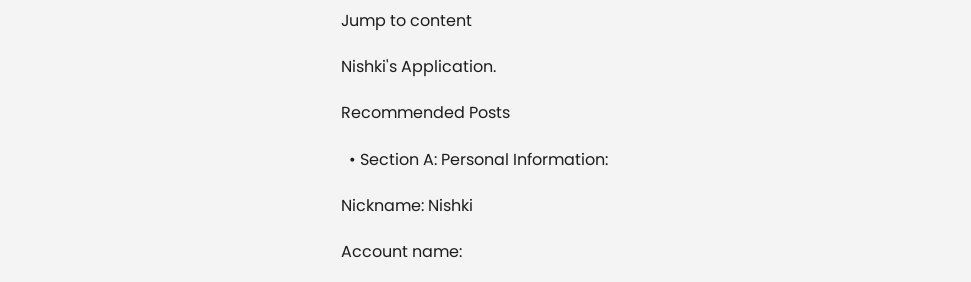Jump to content

Nishki's Application.

Recommended Posts

  • Section A: Personal Information:

Nickname: Nishki

Account name: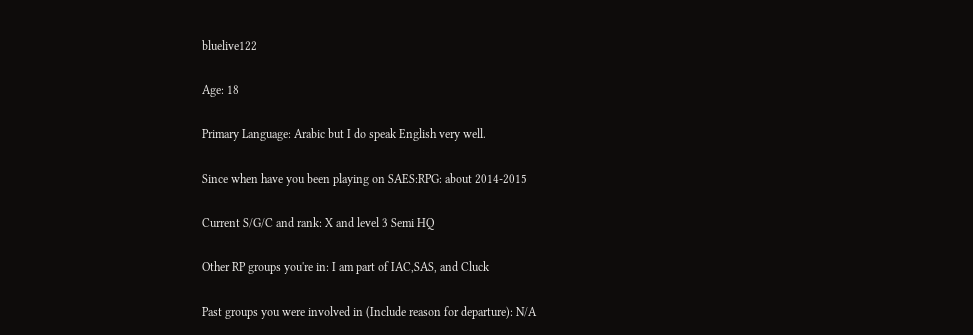bluelive122

Age: 18

Primary Language: Arabic but I do speak English very well.

Since when have you been playing on SAES:RPG: about 2014-2015

Current S/G/C and rank: X and level 3 Semi HQ

Other RP groups you're in: I am part of IAC,SAS, and Cluck

Past groups you were involved in (Include reason for departure): N/A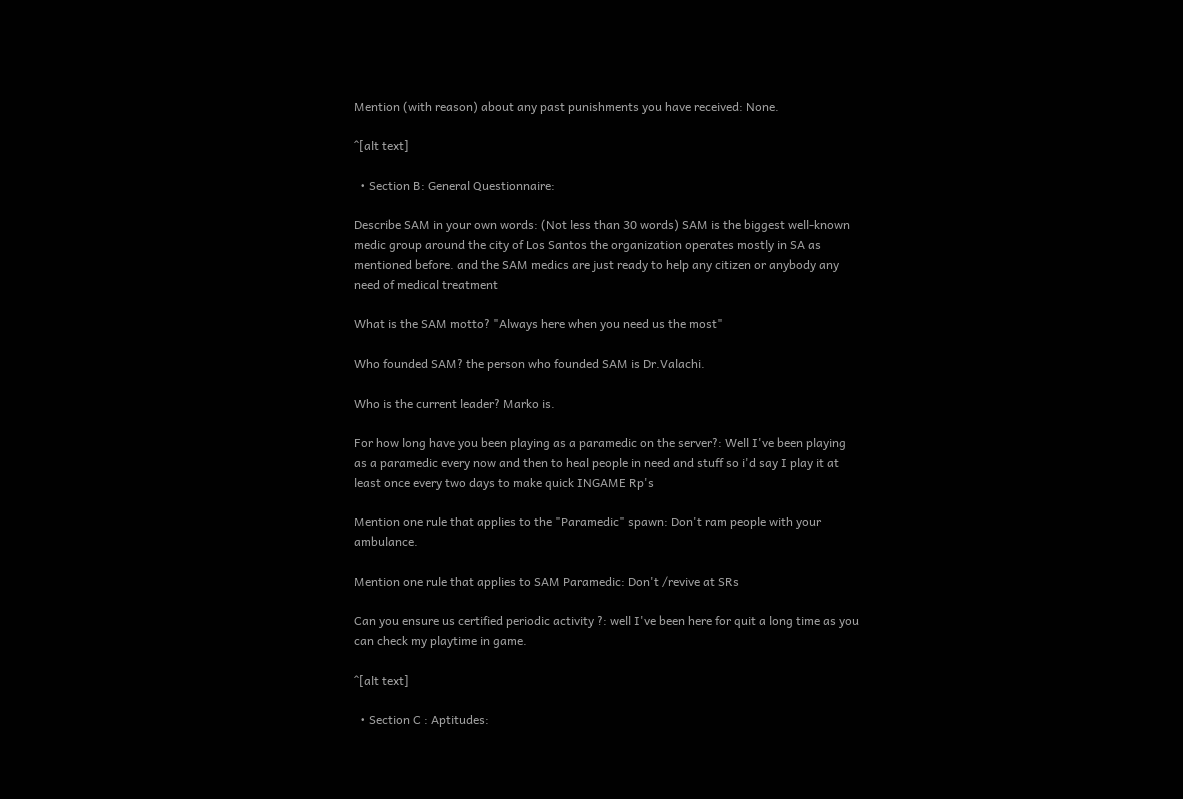Mention (with reason) about any past punishments you have received: None.

^[alt text]

  • Section B: General Questionnaire:

Describe SAM in your own words: (Not less than 30 words) SAM is the biggest well-known medic group around the city of Los Santos the organization operates mostly in SA as mentioned before. and the SAM medics are just ready to help any citizen or anybody any need of medical treatment

What is the SAM motto? "Always here when you need us the most"

Who founded SAM? the person who founded SAM is Dr.Valachi.

Who is the current leader? Marko is.

For how long have you been playing as a paramedic on the server?: Well I've been playing as a paramedic every now and then to heal people in need and stuff so i'd say I play it at least once every two days to make quick INGAME Rp's

Mention one rule that applies to the "Paramedic" spawn: Don't ram people with your ambulance.

Mention one rule that applies to SAM Paramedic: Don't /revive at SRs

Can you ensure us certified periodic activity ?: well I've been here for quit a long time as you can check my playtime in game.

^[alt text]

  • Section C : Aptitudes: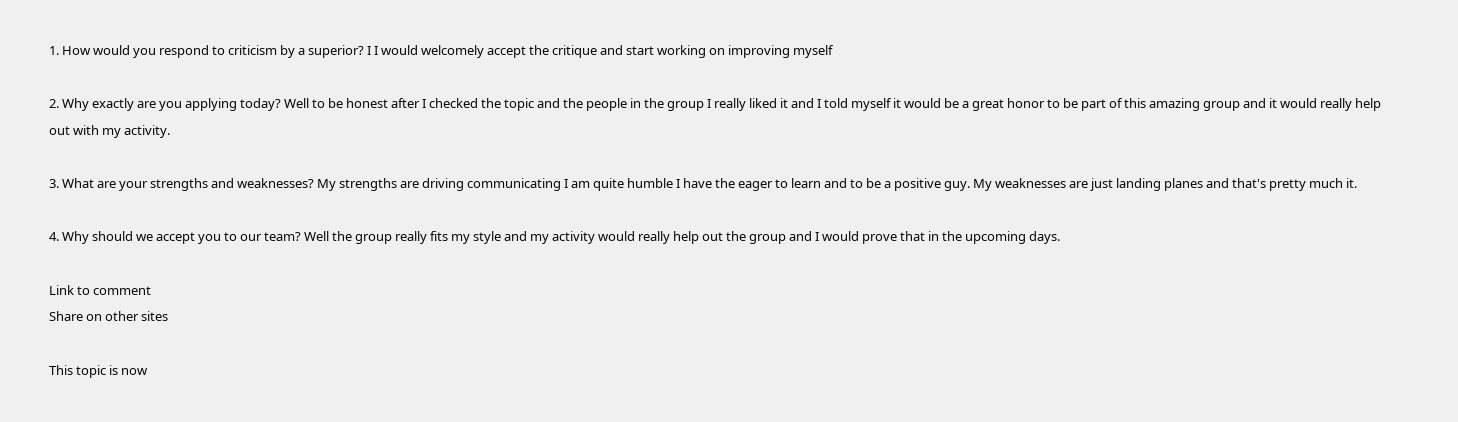1. How would you respond to criticism by a superior? I I would welcomely accept the critique and start working on improving myself

2. Why exactly are you applying today? Well to be honest after I checked the topic and the people in the group I really liked it and I told myself it would be a great honor to be part of this amazing group and it would really help out with my activity.

3. What are your strengths and weaknesses? My strengths are driving communicating I am quite humble I have the eager to learn and to be a positive guy. My weaknesses are just landing planes and that's pretty much it.

4. Why should we accept you to our team? Well the group really fits my style and my activity would really help out the group and I would prove that in the upcoming days.

Link to comment
Share on other sites

This topic is now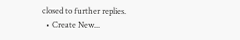closed to further replies.
  • Create New...